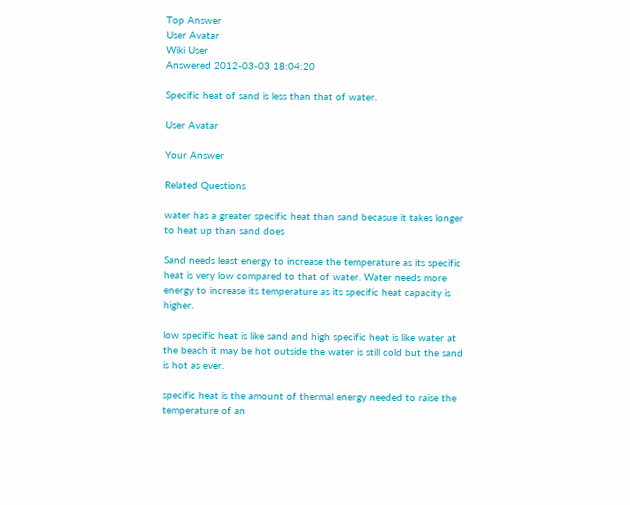Top Answer
User Avatar
Wiki User
Answered 2012-03-03 18:04:20

Specific heat of sand is less than that of water.

User Avatar

Your Answer

Related Questions

water has a greater specific heat than sand becasue it takes longer to heat up than sand does

Sand needs least energy to increase the temperature as its specific heat is very low compared to that of water. Water needs more energy to increase its temperature as its specific heat capacity is higher.

low specific heat is like sand and high specific heat is like water at the beach it may be hot outside the water is still cold but the sand is hot as ever.

specific heat is the amount of thermal energy needed to raise the temperature of an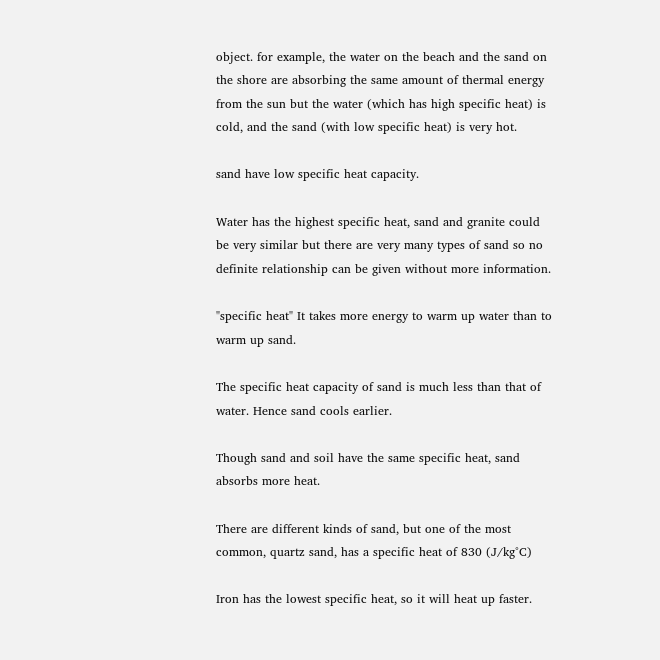object. for example, the water on the beach and the sand on the shore are absorbing the same amount of thermal energy from the sun but the water (which has high specific heat) is cold, and the sand (with low specific heat) is very hot.

sand have low specific heat capacity.

Water has the highest specific heat, sand and granite could be very similar but there are very many types of sand so no definite relationship can be given without more information.

"specific heat" It takes more energy to warm up water than to warm up sand.

The specific heat capacity of sand is much less than that of water. Hence sand cools earlier.

Though sand and soil have the same specific heat, sand absorbs more heat.

There are different kinds of sand, but one of the most common, quartz sand, has a specific heat of 830 (J/kg°C)

Iron has the lowest specific heat, so it will heat up faster.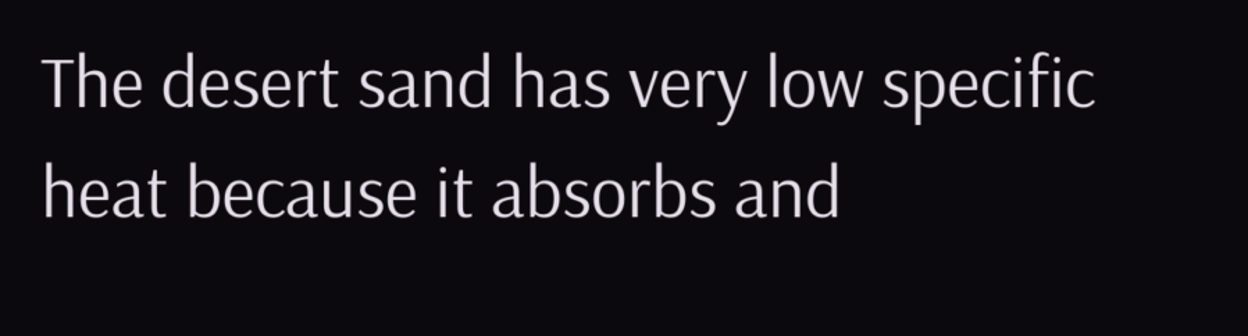The desert sand has very low specific heat because it absorbs and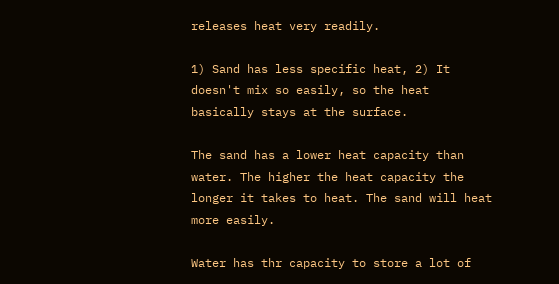releases heat very readily.

1) Sand has less specific heat, 2) It doesn't mix so easily, so the heat basically stays at the surface.

The sand has a lower heat capacity than water. The higher the heat capacity the longer it takes to heat. The sand will heat more easily.

Water has thr capacity to store a lot of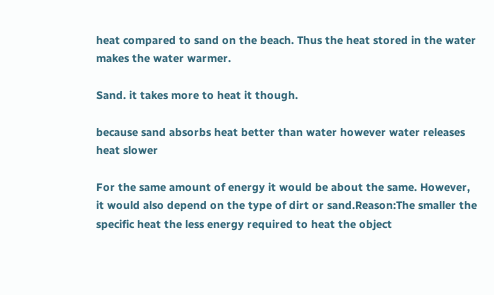heat compared to sand on the beach. Thus the heat stored in the water makes the water warmer.

Sand. it takes more to heat it though.

because sand absorbs heat better than water however water releases heat slower

For the same amount of energy it would be about the same. However, it would also depend on the type of dirt or sand.Reason:The smaller the specific heat the less energy required to heat the object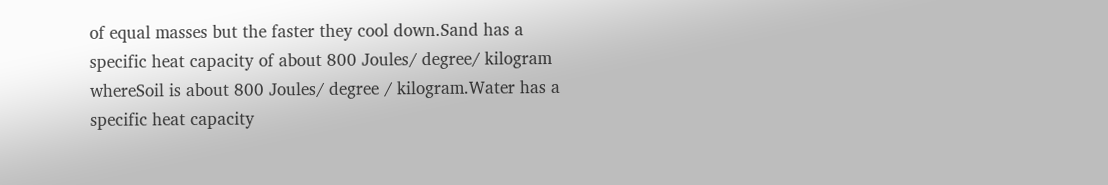of equal masses but the faster they cool down.Sand has a specific heat capacity of about 800 Joules/ degree/ kilogram whereSoil is about 800 Joules/ degree / kilogram.Water has a specific heat capacity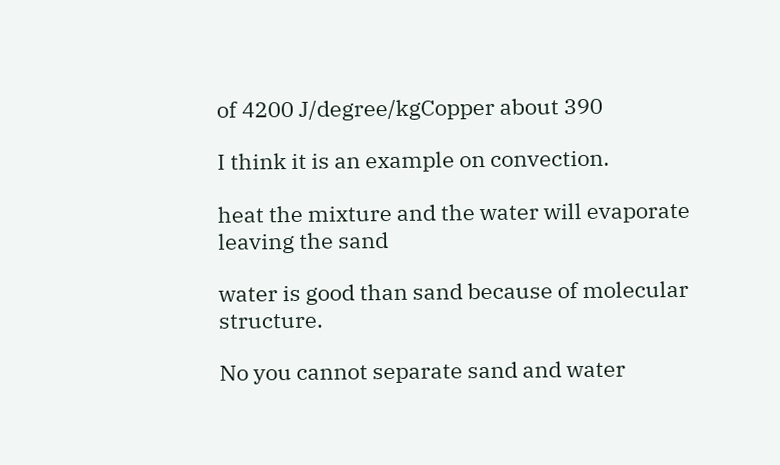of 4200 J/degree/kgCopper about 390

I think it is an example on convection.

heat the mixture and the water will evaporate leaving the sand

water is good than sand because of molecular structure.

No you cannot separate sand and water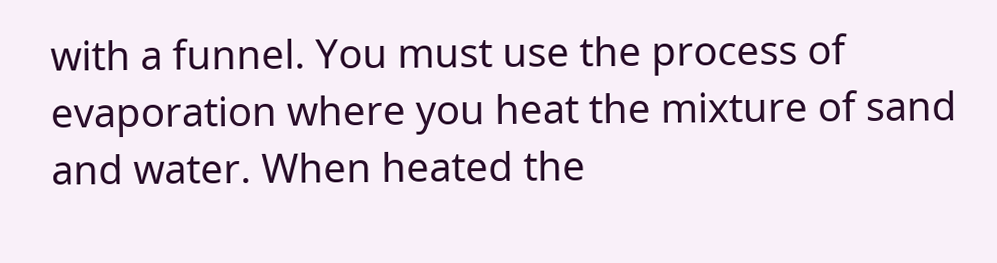with a funnel. You must use the process of evaporation where you heat the mixture of sand and water. When heated the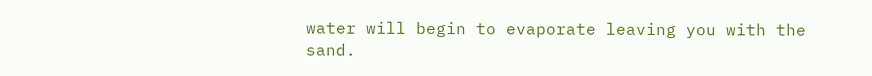water will begin to evaporate leaving you with the sand.